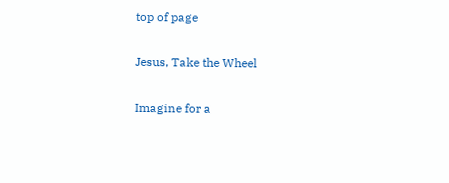top of page

Jesus, Take the Wheel

Imagine for a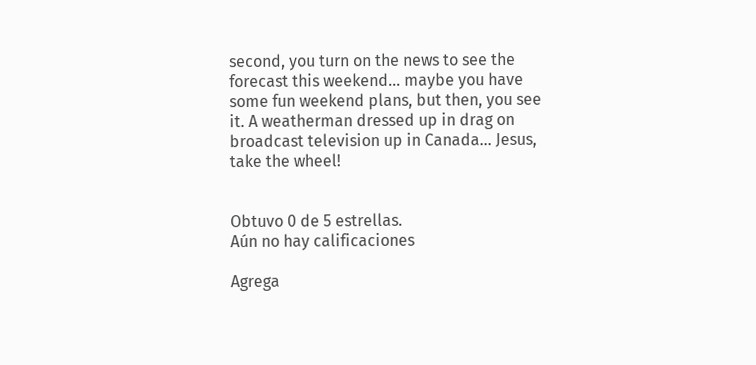second, you turn on the news to see the forecast this weekend... maybe you have some fun weekend plans, but then, you see it. A weatherman dressed up in drag on broadcast television up in Canada... Jesus, take the wheel!


Obtuvo 0 de 5 estrellas.
Aún no hay calificaciones

Agrega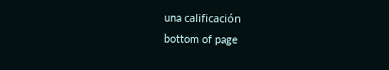una calificación
bottom of page